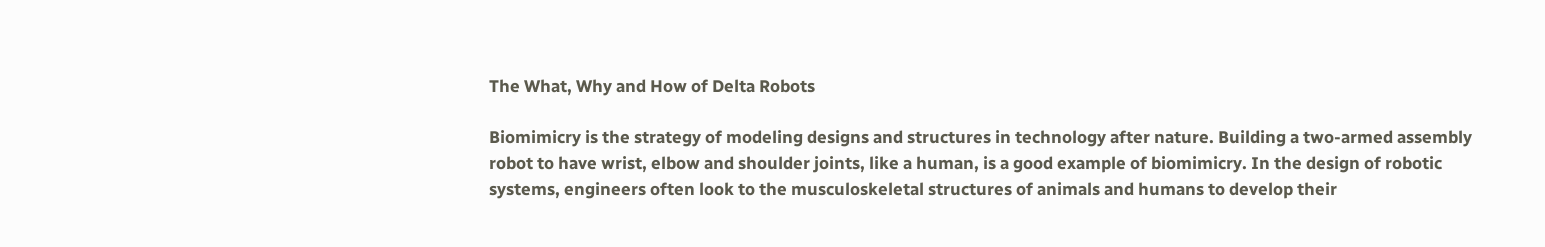The What, Why and How of Delta Robots

Biomimicry is the strategy of modeling designs and structures in technology after nature. Building a two-armed assembly robot to have wrist, elbow and shoulder joints, like a human, is a good example of biomimicry. In the design of robotic systems, engineers often look to the musculoskeletal structures of animals and humans to develop their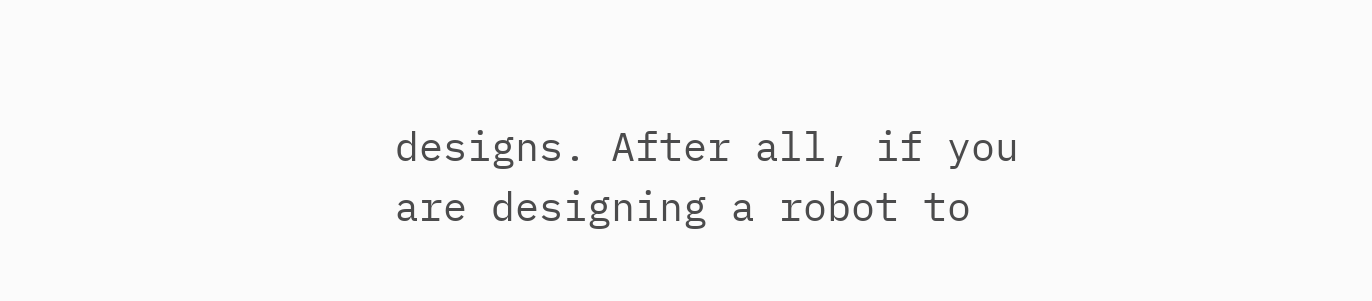designs. After all, if you are designing a robot to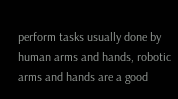perform tasks usually done by human arms and hands, robotic arms and hands are a good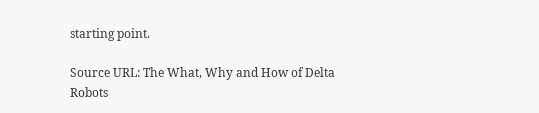starting point.

Source URL: The What, Why and How of Delta Robots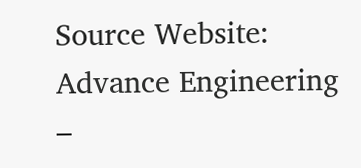Source Website: Advance Engineering –